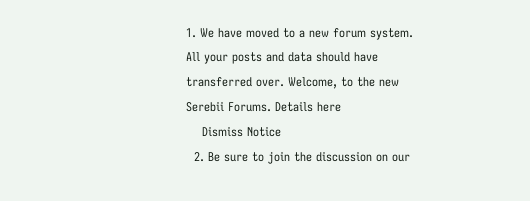1. We have moved to a new forum system. All your posts and data should have transferred over. Welcome, to the new Serebii Forums. Details here
    Dismiss Notice
  2. Be sure to join the discussion on our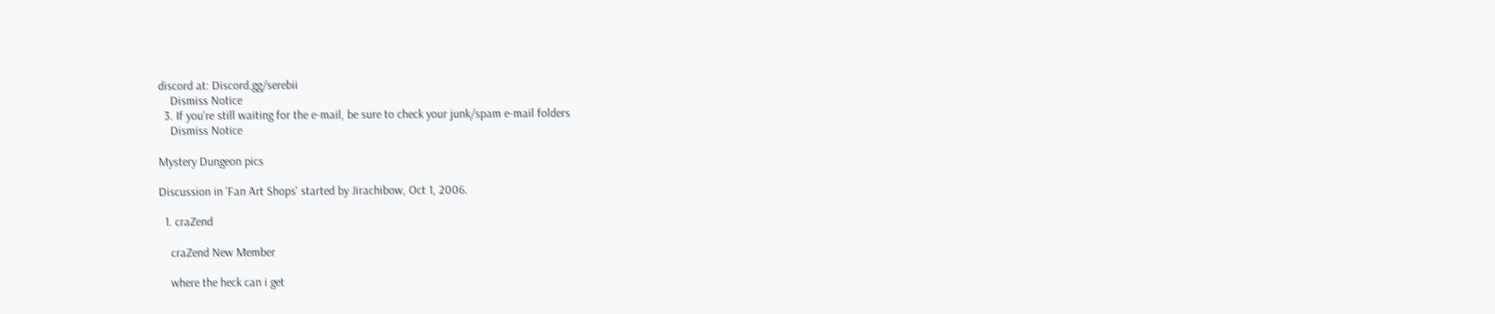discord at: Discord.gg/serebii
    Dismiss Notice
  3. If you're still waiting for the e-mail, be sure to check your junk/spam e-mail folders
    Dismiss Notice

Mystery Dungeon pics

Discussion in 'Fan Art Shops' started by Jirachibow, Oct 1, 2006.

  1. craZend

    craZend New Member

    where the heck can i get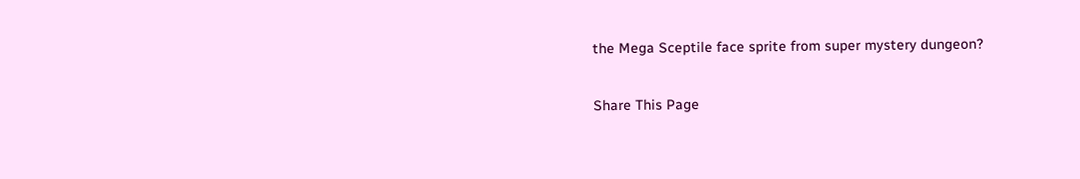the Mega Sceptile face sprite from super mystery dungeon?

Share This Page